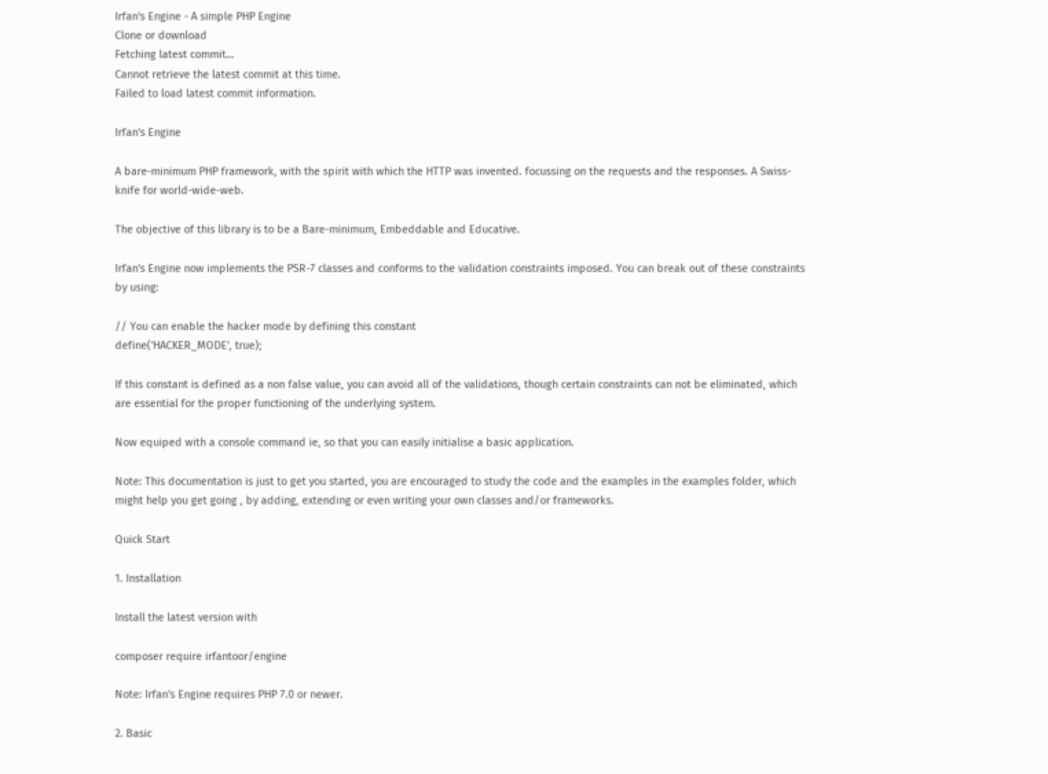Irfan's Engine - A simple PHP Engine
Clone or download
Fetching latest commit…
Cannot retrieve the latest commit at this time.
Failed to load latest commit information.

Irfan's Engine

A bare-minimum PHP framework, with the spirit with which the HTTP was invented. focussing on the requests and the responses. A Swiss-knife for world-wide-web.

The objective of this library is to be a Bare-minimum, Embeddable and Educative.

Irfan's Engine now implements the PSR-7 classes and conforms to the validation constraints imposed. You can break out of these constraints by using:

// You can enable the hacker mode by defining this constant
define('HACKER_MODE', true);

If this constant is defined as a non false value, you can avoid all of the validations, though certain constraints can not be eliminated, which are essential for the proper functioning of the underlying system.

Now equiped with a console command ie, so that you can easily initialise a basic application.

Note: This documentation is just to get you started, you are encouraged to study the code and the examples in the examples folder, which might help you get going , by adding, extending or even writing your own classes and/or frameworks.

Quick Start

1. Installation

Install the latest version with

composer require irfantoor/engine

Note: Irfan's Engine requires PHP 7.0 or newer.

2. Basic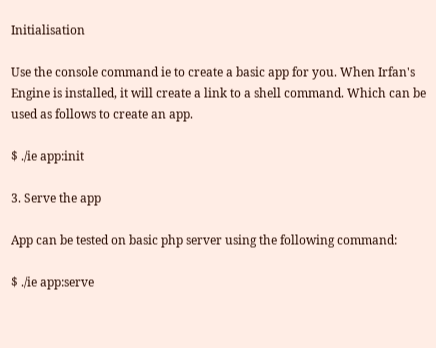Initialisation

Use the console command ie to create a basic app for you. When Irfan's Engine is installed, it will create a link to a shell command. Which can be used as follows to create an app.

$ ./ie app:init

3. Serve the app

App can be tested on basic php server using the following command:

$ ./ie app:serve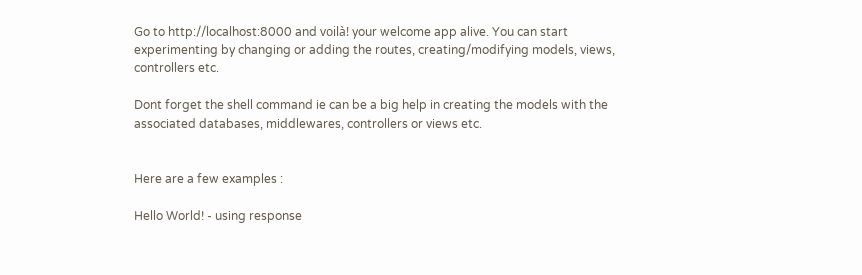Go to http://localhost:8000 and voilà! your welcome app alive. You can start experimenting by changing or adding the routes, creating/modifying models, views, controllers etc.

Dont forget the shell command ie can be a big help in creating the models with the associated databases, middlewares, controllers or views etc.


Here are a few examples :

Hello World! - using response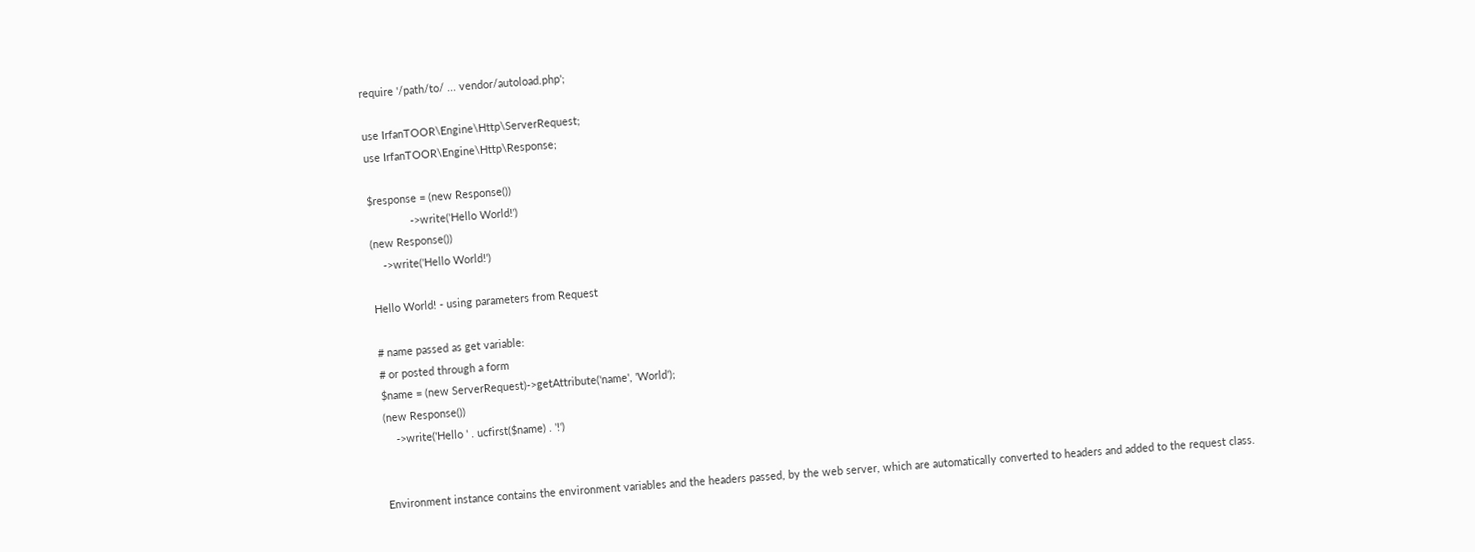require '/path/to/ ... vendor/autoload.php';

use IrfanTOOR\Engine\Http\ServerRequest;
use IrfanTOOR\Engine\Http\Response;

$response = (new Response())
              ->write('Hello World!')
(new Response())
    ->write('Hello World!')

Hello World! - using parameters from Request

# name passed as get variable:
# or posted through a form
$name = (new ServerRequest)->getAttribute('name', 'World');
(new Response())
    ->write('Hello ' . ucfirst($name) . '!')


Environment instance contains the environment variables and the headers passed, by the web server, which are automatically converted to headers and added to the request class.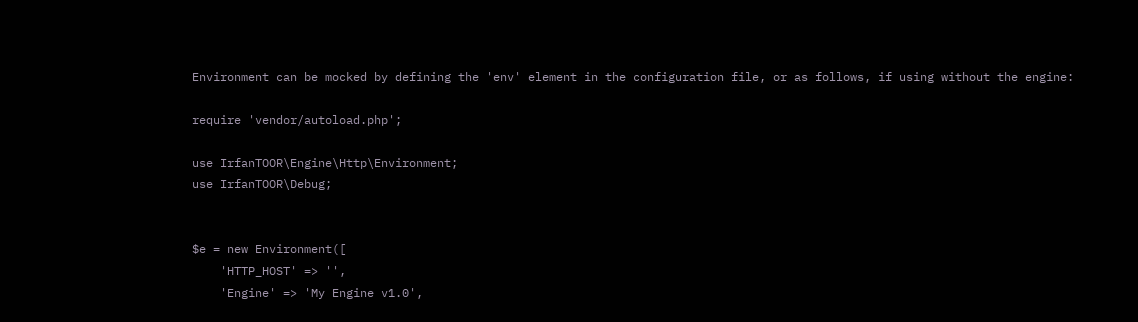Environment can be mocked by defining the 'env' element in the configuration file, or as follows, if using without the engine:

require 'vendor/autoload.php';

use IrfanTOOR\Engine\Http\Environment;
use IrfanTOOR\Debug;


$e = new Environment([
    'HTTP_HOST' => '',
    'Engine' => 'My Engine v1.0',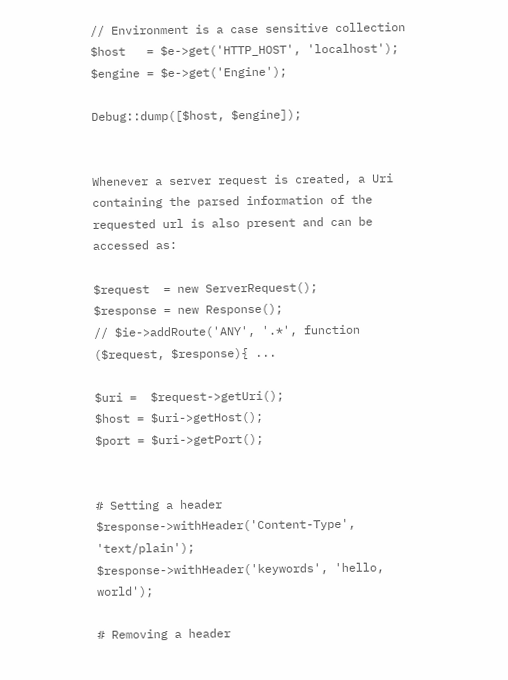// Environment is a case sensitive collection
$host   = $e->get('HTTP_HOST', 'localhost');
$engine = $e->get('Engine');

Debug::dump([$host, $engine]);


Whenever a server request is created, a Uri containing the parsed information of the requested url is also present and can be accessed as:

$request  = new ServerRequest();
$response = new Response();
// $ie->addRoute('ANY', '.*', function ($request, $response){ ...

$uri =  $request->getUri();
$host = $uri->getHost();
$port = $uri->getPort();


# Setting a header
$response->withHeader('Content-Type', 'text/plain');
$response->withHeader('keywords', 'hello, world');

# Removing a header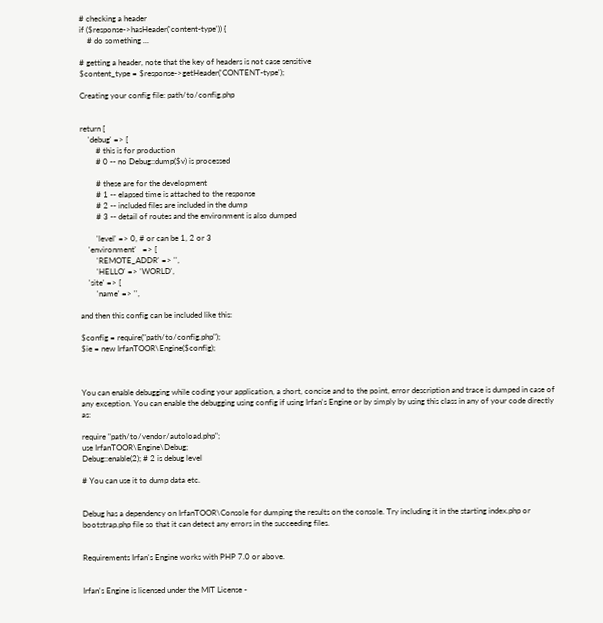# checking a header
if ($response->hasHeader('content-type')) {
    # do something ...

# getting a header, note that the key of headers is not case sensitive
$content_type = $response->getHeader('CONTENT-type');

Creating your config file: path/to/config.php


return [
    'debug' => [
        # this is for production
        # 0 -- no Debug::dump($v) is processed

        # these are for the development
        # 1 -- elapsed time is attached to the response
        # 2 -- included files are included in the dump
        # 3 -- detail of routes and the environment is also dumped

        'level' => 0, # or can be 1, 2 or 3
    'environment'   => [
        'REMOTE_ADDR' => '',
        'HELLO' => 'WORLD',
    'site' => [
        'name' => '',

and then this config can be included like this:

$config = require("path/to/config.php");
$ie = new IrfanTOOR\Engine($config);



You can enable debugging while coding your application, a short, concise and to the point, error description and trace is dumped in case of any exception. You can enable the debugging using config if using Irfan's Engine or by simply by using this class in any of your code directly as:

require "path/to/vendor/autoload.php";
use IrfanTOOR\Engine\Debug;
Debug::enable(2); # 2 is debug level

# You can use it to dump data etc.


Debug has a dependency on IrfanTOOR\Console for dumping the results on the console. Try including it in the starting index.php or bootstrap.php file so that it can detect any errors in the succeeding files.


Requirements Irfan's Engine works with PHP 7.0 or above.


Irfan's Engine is licensed under the MIT License -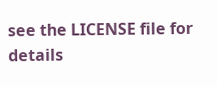see the LICENSE file for details